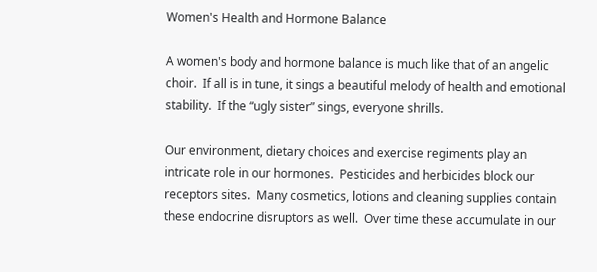Women's Health and Hormone Balance

A women's body and hormone balance is much like that of an angelic choir.  If all is in tune, it sings a beautiful melody of health and emotional stability.  If the “ugly sister” sings, everyone shrills.

Our environment, dietary choices and exercise regiments play an intricate role in our hormones.  Pesticides and herbicides block our receptors sites.  Many cosmetics, lotions and cleaning supplies contain these endocrine disruptors as well.  Over time these accumulate in our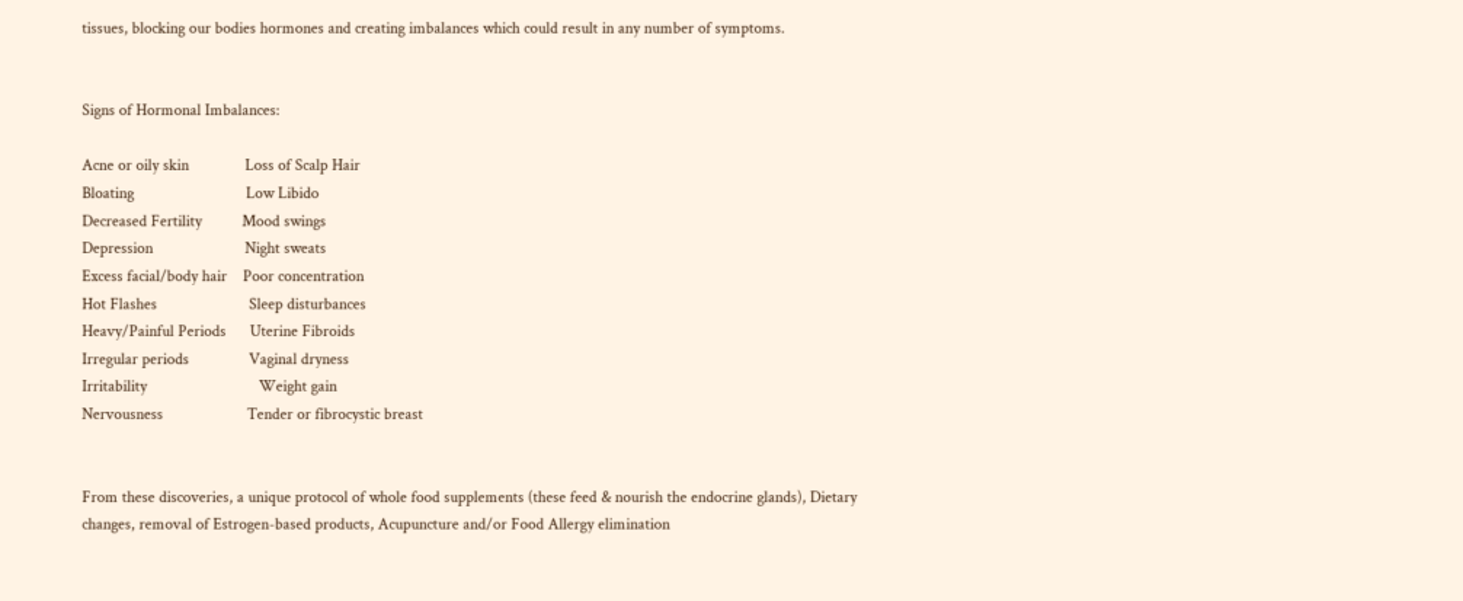tissues, blocking our bodies hormones and creating imbalances which could result in any number of symptoms.


Signs of Hormonal Imbalances:

Acne or oily skin              Loss of Scalp Hair
Bloating                            Low Libido
Decreased Fertility          Mood swings
Depression                       Night sweats
Excess facial/body hair    Poor concentration
Hot Flashes                       Sleep disturbances
Heavy/Painful Periods      Uterine Fibroids
Irregular periods               Vaginal dryness
Irritability                            Weight gain
Nervousness                     Tender or fibrocystic breast


From these discoveries, a unique protocol of whole food supplements (these feed & nourish the endocrine glands), Dietary changes, removal of Estrogen-based products, Acupuncture and/or Food Allergy elimination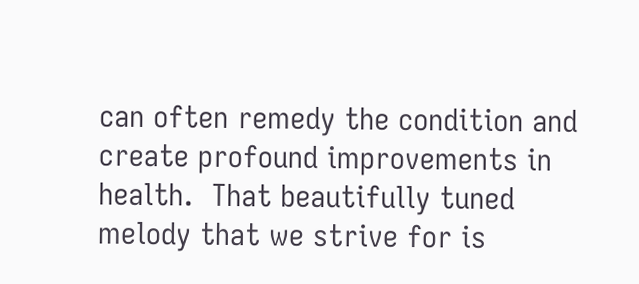can often remedy the condition and create profound improvements in health.  That beautifully tuned melody that we strive for is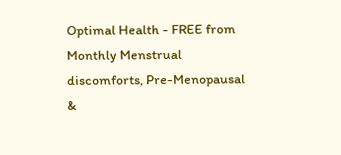Optimal Health - FREE from Monthly Menstrual discomforts, Pre-Menopausal &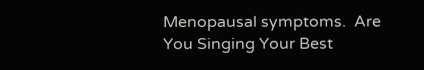Menopausal symptoms.  Are You Singing Your Best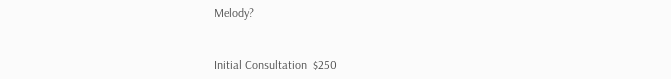Melody?


Initial Consultation  $250